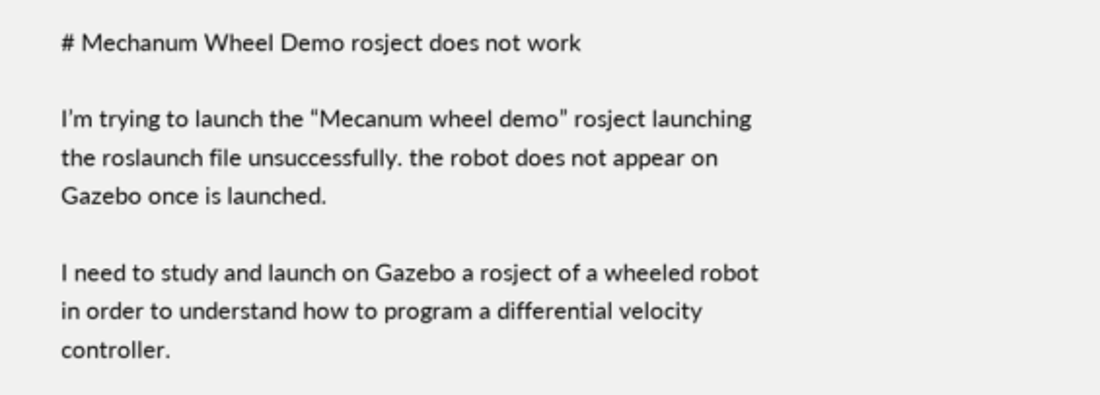# Mechanum Wheel Demo rosject does not work

I’m trying to launch the “Mecanum wheel demo” rosject launching the roslaunch file unsuccessfully. the robot does not appear on Gazebo once is launched.

I need to study and launch on Gazebo a rosject of a wheeled robot in order to understand how to program a differential velocity controller.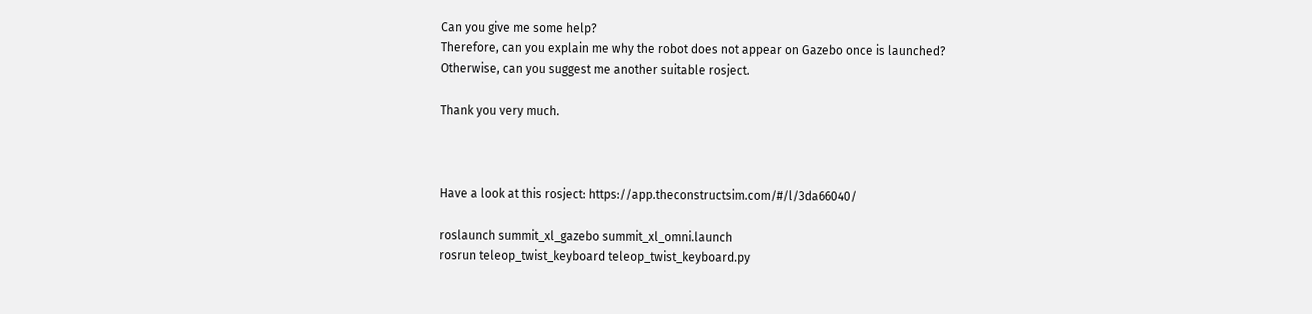Can you give me some help?
Therefore, can you explain me why the robot does not appear on Gazebo once is launched?
Otherwise, can you suggest me another suitable rosject.

Thank you very much.



Have a look at this rosject: https://app.theconstructsim.com/#/l/3da66040/

roslaunch summit_xl_gazebo summit_xl_omni.launch
rosrun teleop_twist_keyboard teleop_twist_keyboard.py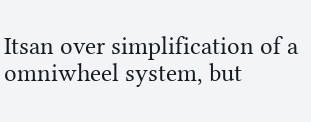Itsan over simplification of a omniwheel system, but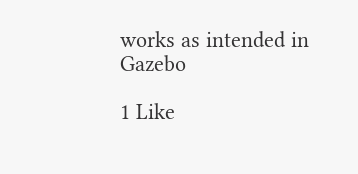works as intended in Gazebo

1 Like